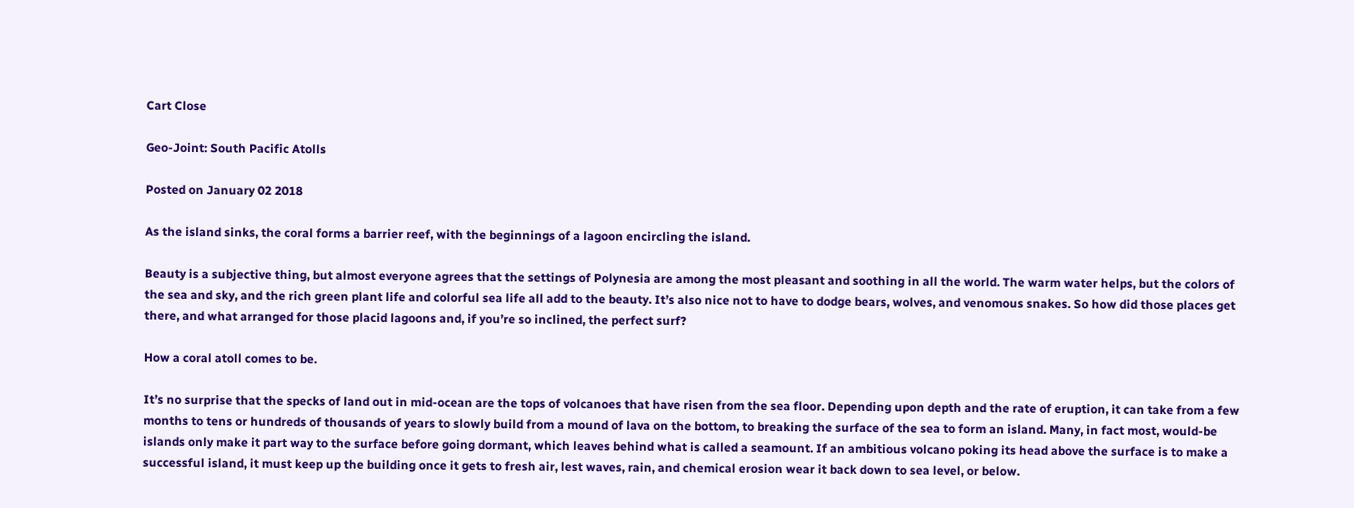Cart Close

Geo-Joint: South Pacific Atolls

Posted on January 02 2018

As the island sinks, the coral forms a barrier reef, with the beginnings of a lagoon encircling the island.

Beauty is a subjective thing, but almost everyone agrees that the settings of Polynesia are among the most pleasant and soothing in all the world. The warm water helps, but the colors of the sea and sky, and the rich green plant life and colorful sea life all add to the beauty. It’s also nice not to have to dodge bears, wolves, and venomous snakes. So how did those places get there, and what arranged for those placid lagoons and, if you’re so inclined, the perfect surf?

How a coral atoll comes to be.

It’s no surprise that the specks of land out in mid-ocean are the tops of volcanoes that have risen from the sea floor. Depending upon depth and the rate of eruption, it can take from a few months to tens or hundreds of thousands of years to slowly build from a mound of lava on the bottom, to breaking the surface of the sea to form an island. Many, in fact most, would-be islands only make it part way to the surface before going dormant, which leaves behind what is called a seamount. If an ambitious volcano poking its head above the surface is to make a successful island, it must keep up the building once it gets to fresh air, lest waves, rain, and chemical erosion wear it back down to sea level, or below.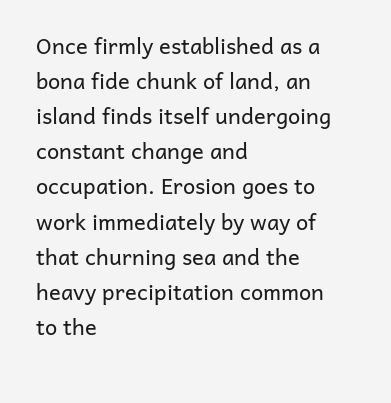Once firmly established as a bona fide chunk of land, an island finds itself undergoing constant change and occupation. Erosion goes to work immediately by way of that churning sea and the heavy precipitation common to the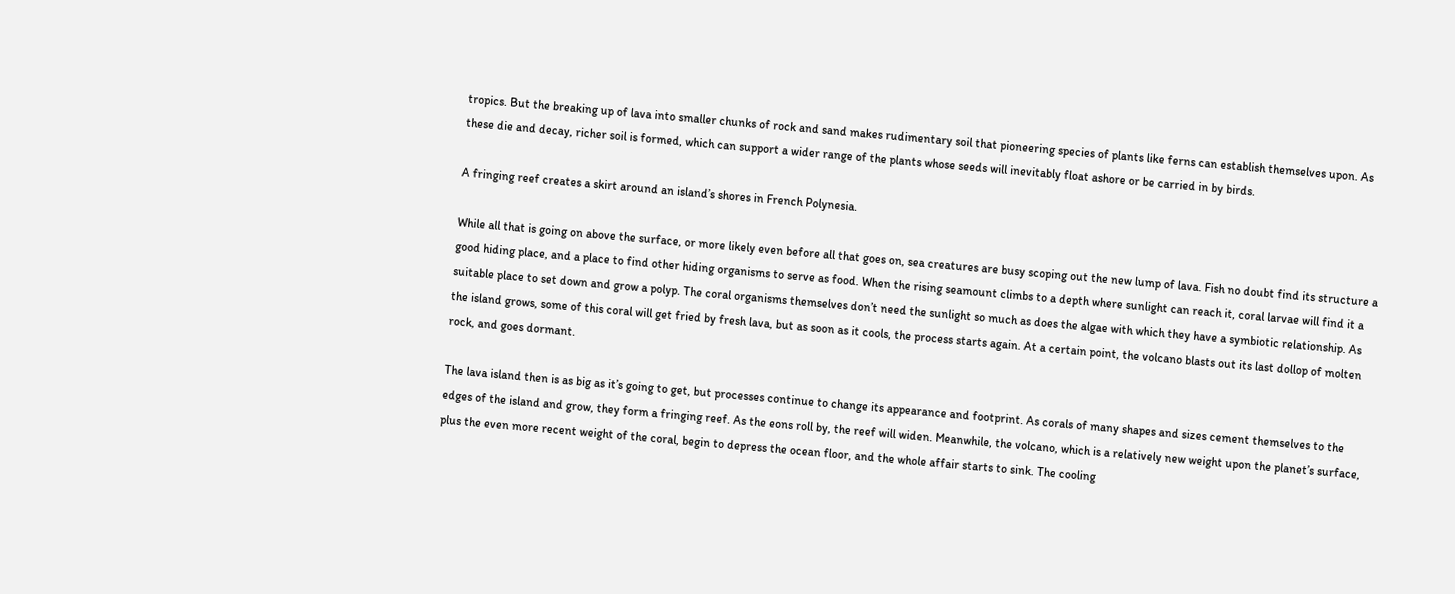tropics. But the breaking up of lava into smaller chunks of rock and sand makes rudimentary soil that pioneering species of plants like ferns can establish themselves upon. As these die and decay, richer soil is formed, which can support a wider range of the plants whose seeds will inevitably float ashore or be carried in by birds.

A fringing reef creates a skirt around an island’s shores in French Polynesia.

While all that is going on above the surface, or more likely even before all that goes on, sea creatures are busy scoping out the new lump of lava. Fish no doubt find its structure a good hiding place, and a place to find other hiding organisms to serve as food. When the rising seamount climbs to a depth where sunlight can reach it, coral larvae will find it a suitable place to set down and grow a polyp. The coral organisms themselves don’t need the sunlight so much as does the algae with which they have a symbiotic relationship. As the island grows, some of this coral will get fried by fresh lava, but as soon as it cools, the process starts again. At a certain point, the volcano blasts out its last dollop of molten rock, and goes dormant.

The lava island then is as big as it’s going to get, but processes continue to change its appearance and footprint. As corals of many shapes and sizes cement themselves to the edges of the island and grow, they form a fringing reef. As the eons roll by, the reef will widen. Meanwhile, the volcano, which is a relatively new weight upon the planet’s surface, plus the even more recent weight of the coral, begin to depress the ocean floor, and the whole affair starts to sink. The cooling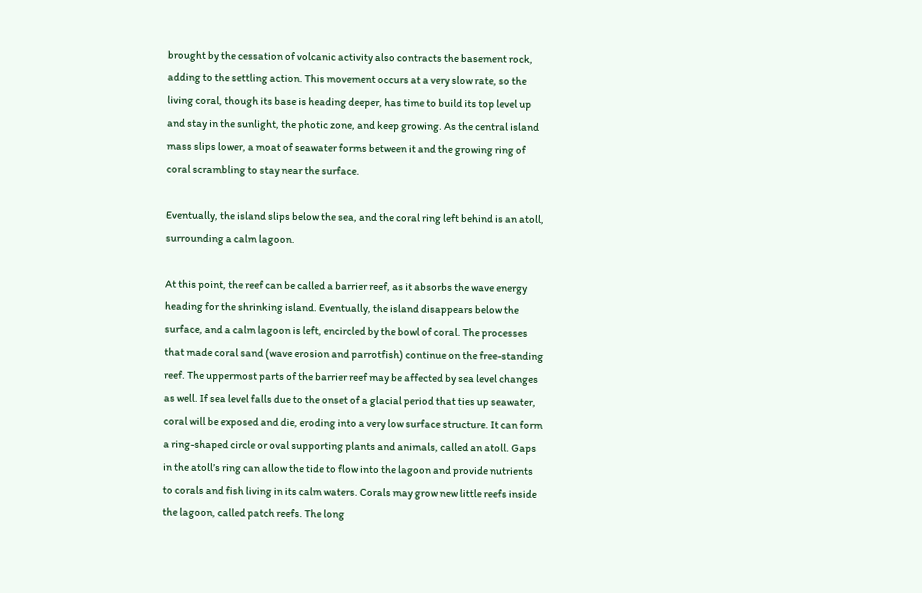brought by the cessation of volcanic activity also contracts the basement rock, adding to the settling action. This movement occurs at a very slow rate, so the living coral, though its base is heading deeper, has time to build its top level up and stay in the sunlight, the photic zone, and keep growing. As the central island mass slips lower, a moat of seawater forms between it and the growing ring of coral scrambling to stay near the surface.

Eventually, the island slips below the sea, and the coral ring left behind is an atoll, surrounding a calm lagoon.

At this point, the reef can be called a barrier reef, as it absorbs the wave energy heading for the shrinking island. Eventually, the island disappears below the surface, and a calm lagoon is left, encircled by the bowl of coral. The processes that made coral sand (wave erosion and parrotfish) continue on the free-standing reef. The uppermost parts of the barrier reef may be affected by sea level changes as well. If sea level falls due to the onset of a glacial period that ties up seawater, coral will be exposed and die, eroding into a very low surface structure. It can form a ring-shaped circle or oval supporting plants and animals, called an atoll. Gaps in the atoll’s ring can allow the tide to flow into the lagoon and provide nutrients to corals and fish living in its calm waters. Corals may grow new little reefs inside the lagoon, called patch reefs. The long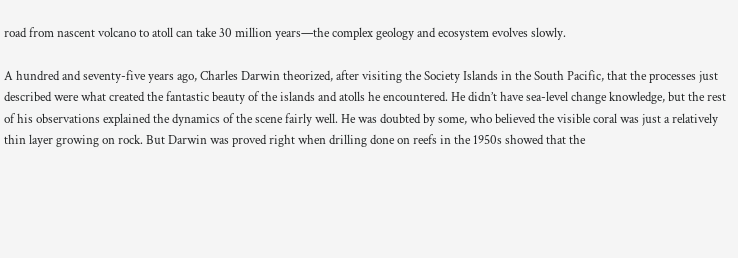road from nascent volcano to atoll can take 30 million years—the complex geology and ecosystem evolves slowly.

A hundred and seventy-five years ago, Charles Darwin theorized, after visiting the Society Islands in the South Pacific, that the processes just described were what created the fantastic beauty of the islands and atolls he encountered. He didn’t have sea-level change knowledge, but the rest of his observations explained the dynamics of the scene fairly well. He was doubted by some, who believed the visible coral was just a relatively thin layer growing on rock. But Darwin was proved right when drilling done on reefs in the 1950s showed that the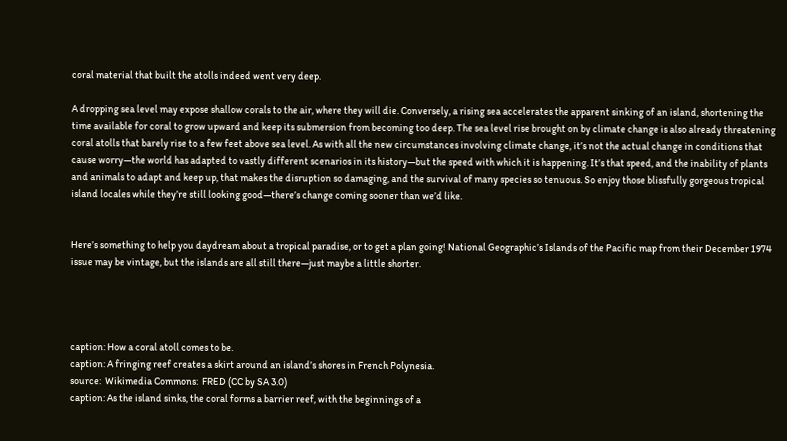coral material that built the atolls indeed went very deep.

A dropping sea level may expose shallow corals to the air, where they will die. Conversely, a rising sea accelerates the apparent sinking of an island, shortening the time available for coral to grow upward and keep its submersion from becoming too deep. The sea level rise brought on by climate change is also already threatening coral atolls that barely rise to a few feet above sea level. As with all the new circumstances involving climate change, it’s not the actual change in conditions that cause worry—the world has adapted to vastly different scenarios in its history—but the speed with which it is happening. It’s that speed, and the inability of plants and animals to adapt and keep up, that makes the disruption so damaging, and the survival of many species so tenuous. So enjoy those blissfully gorgeous tropical island locales while they’re still looking good—there’s change coming sooner than we’d like.


Here’s something to help you daydream about a tropical paradise, or to get a plan going! National Geographic’s Islands of the Pacific map from their December 1974 issue may be vintage, but the islands are all still there—just maybe a little shorter.




caption: How a coral atoll comes to be.
caption: A fringing reef creates a skirt around an island’s shores in French Polynesia.
source:  Wikimedia Commons:  FRED (CC by SA 3.0)
caption: As the island sinks, the coral forms a barrier reef, with the beginnings of a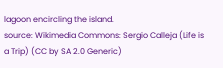lagoon encircling the island.
source: Wikimedia Commons: Sergio Calleja (Life is a Trip) (CC by SA 2.0 Generic)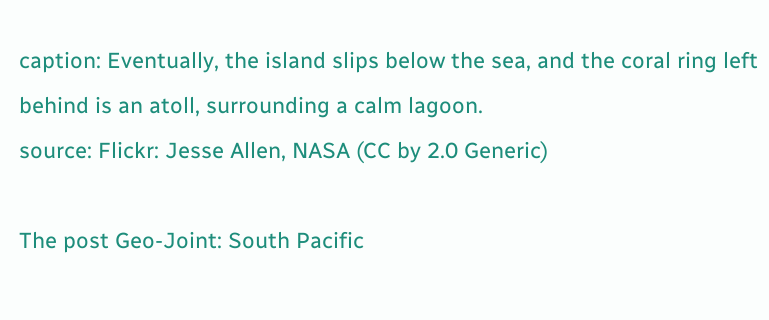caption: Eventually, the island slips below the sea, and the coral ring left behind is an atoll, surrounding a calm lagoon.
source: Flickr: Jesse Allen, NASA (CC by 2.0 Generic)

The post Geo-Joint: South Pacific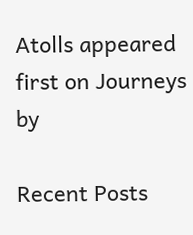Atolls appeared first on Journeys by

Recent Posts